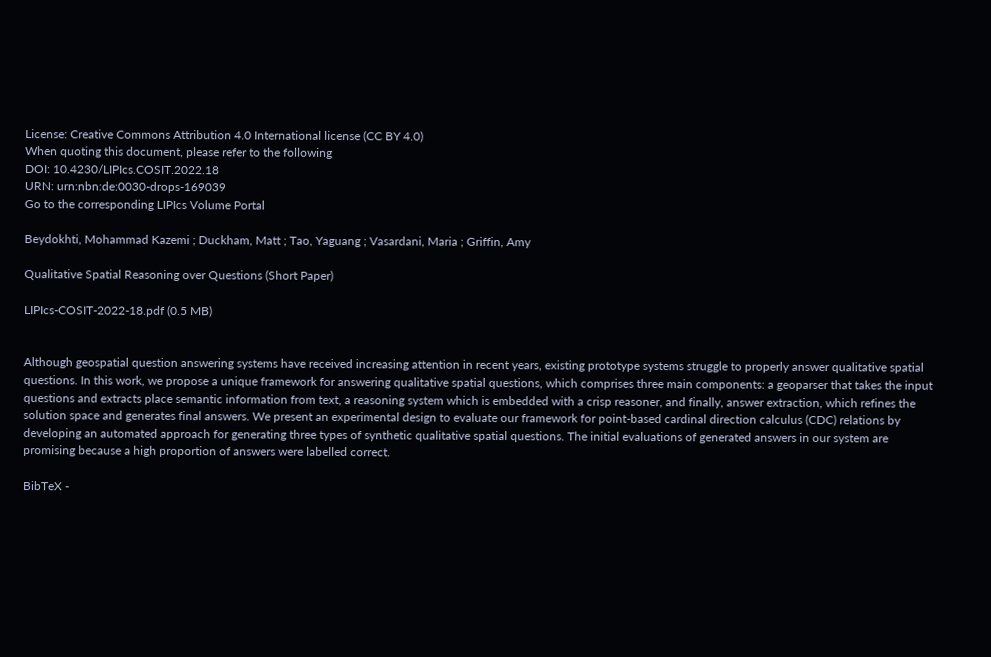License: Creative Commons Attribution 4.0 International license (CC BY 4.0)
When quoting this document, please refer to the following
DOI: 10.4230/LIPIcs.COSIT.2022.18
URN: urn:nbn:de:0030-drops-169039
Go to the corresponding LIPIcs Volume Portal

Beydokhti, Mohammad Kazemi ; Duckham, Matt ; Tao, Yaguang ; Vasardani, Maria ; Griffin, Amy

Qualitative Spatial Reasoning over Questions (Short Paper)

LIPIcs-COSIT-2022-18.pdf (0.5 MB)


Although geospatial question answering systems have received increasing attention in recent years, existing prototype systems struggle to properly answer qualitative spatial questions. In this work, we propose a unique framework for answering qualitative spatial questions, which comprises three main components: a geoparser that takes the input questions and extracts place semantic information from text, a reasoning system which is embedded with a crisp reasoner, and finally, answer extraction, which refines the solution space and generates final answers. We present an experimental design to evaluate our framework for point-based cardinal direction calculus (CDC) relations by developing an automated approach for generating three types of synthetic qualitative spatial questions. The initial evaluations of generated answers in our system are promising because a high proportion of answers were labelled correct.

BibTeX -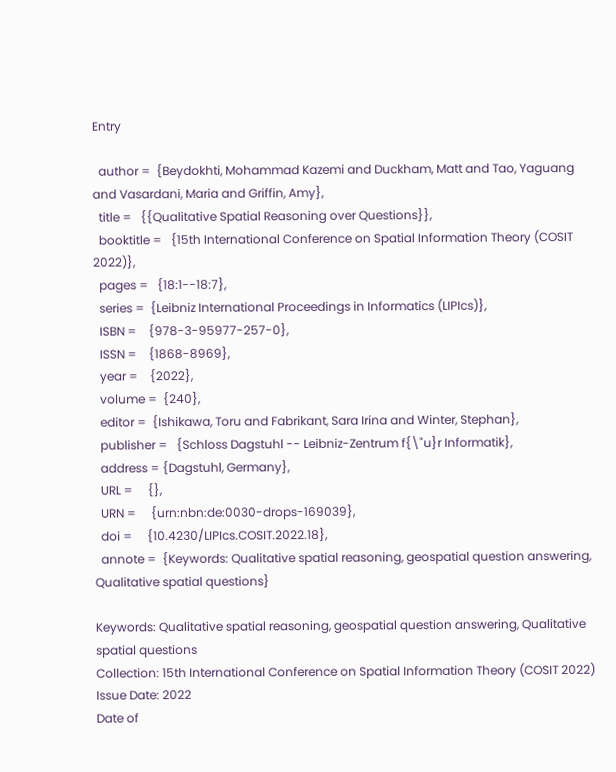Entry

  author =  {Beydokhti, Mohammad Kazemi and Duckham, Matt and Tao, Yaguang and Vasardani, Maria and Griffin, Amy},
  title =   {{Qualitative Spatial Reasoning over Questions}},
  booktitle =   {15th International Conference on Spatial Information Theory (COSIT 2022)},
  pages =   {18:1--18:7},
  series =  {Leibniz International Proceedings in Informatics (LIPIcs)},
  ISBN =    {978-3-95977-257-0},
  ISSN =    {1868-8969},
  year =    {2022},
  volume =  {240},
  editor =  {Ishikawa, Toru and Fabrikant, Sara Irina and Winter, Stephan},
  publisher =   {Schloss Dagstuhl -- Leibniz-Zentrum f{\"u}r Informatik},
  address = {Dagstuhl, Germany},
  URL =     {},
  URN =     {urn:nbn:de:0030-drops-169039},
  doi =     {10.4230/LIPIcs.COSIT.2022.18},
  annote =  {Keywords: Qualitative spatial reasoning, geospatial question answering, Qualitative spatial questions}

Keywords: Qualitative spatial reasoning, geospatial question answering, Qualitative spatial questions
Collection: 15th International Conference on Spatial Information Theory (COSIT 2022)
Issue Date: 2022
Date of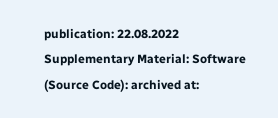publication: 22.08.2022
Supplementary Material: Software (Source Code): archived at: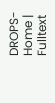DROPS-Home | Fulltext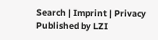Search | Imprint | Privacy Published by LZI